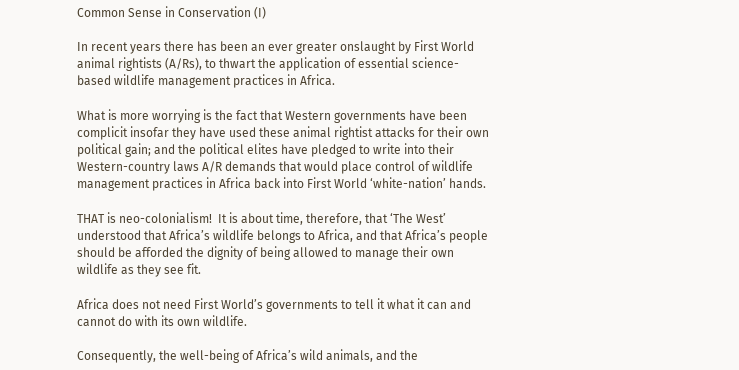Common Sense in Conservation (I)

In recent years there has been an ever greater onslaught by First World animal rightists (A/Rs), to thwart the application of essential science-based wildlife management practices in Africa.

What is more worrying is the fact that Western governments have been complicit insofar they have used these animal rightist attacks for their own political gain; and the political elites have pledged to write into their Western-country laws A/R demands that would place control of wildlife management practices in Africa back into First World ‘white-nation’ hands.

THAT is neo-colonialism!  It is about time, therefore, that ‘The West’ understood that Africa’s wildlife belongs to Africa, and that Africa’s people should be afforded the dignity of being allowed to manage their own wildlife as they see fit.

Africa does not need First World’s governments to tell it what it can and cannot do with its own wildlife.

Consequently, the well-being of Africa’s wild animals, and the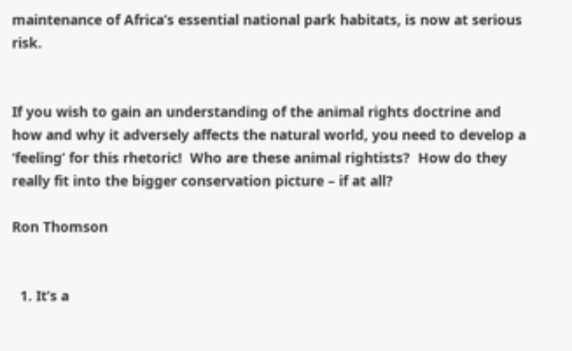maintenance of Africa’s essential national park habitats, is now at serious risk.


If you wish to gain an understanding of the animal rights doctrine and how and why it adversely affects the natural world, you need to develop a ‘feeling’ for this rhetoric!  Who are these animal rightists?  How do they really fit into the bigger conservation picture – if at all?

Ron Thomson


  1. It’s a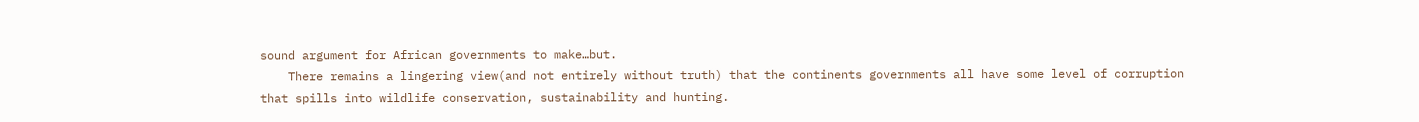sound argument for African governments to make…but.
    There remains a lingering view(and not entirely without truth) that the continents governments all have some level of corruption that spills into wildlife conservation, sustainability and hunting.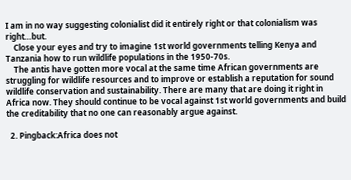I am in no way suggesting colonialist did it entirely right or that colonialism was right…but.
    Close your eyes and try to imagine 1st world governments telling Kenya and Tanzania how to run wildlife populations in the 1950-70s.
    The antis have gotten more vocal at the same time African governments are struggling for wildlife resources and to improve or establish a reputation for sound wildlife conservation and sustainability. There are many that are doing it right in Africa now. They should continue to be vocal against 1st world governments and build the creditability that no one can reasonably argue against.

  2. Pingback:Africa does not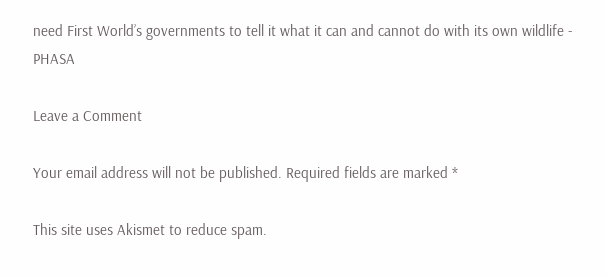need First World’s governments to tell it what it can and cannot do with its own wildlife - PHASA

Leave a Comment

Your email address will not be published. Required fields are marked *

This site uses Akismet to reduce spam.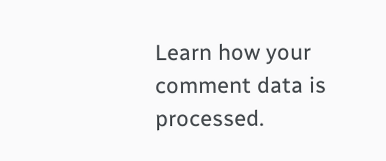Learn how your comment data is processed.